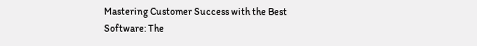Mastering Customer Success with the Best Software: The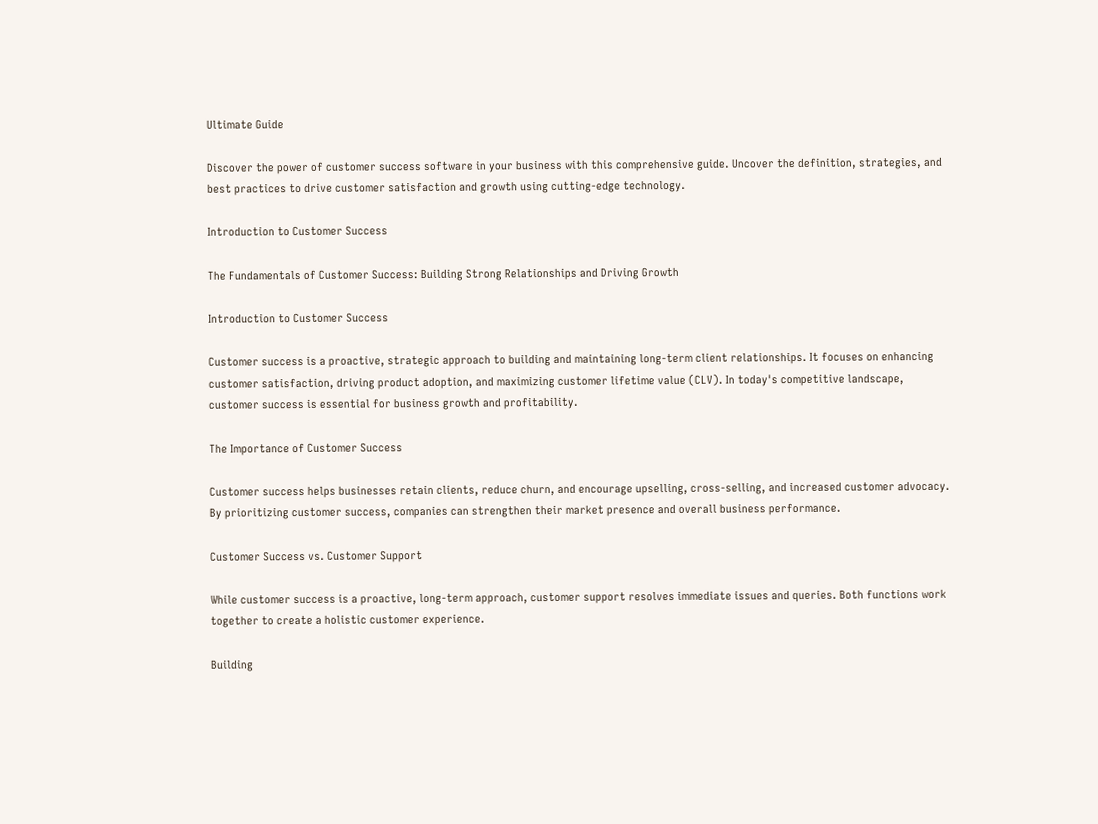Ultimate Guide

Discover the power of customer success software in your business with this comprehensive guide. Uncover the definition, strategies, and best practices to drive customer satisfaction and growth using cutting-edge technology.

Introduction to Customer Success

The Fundamentals of Customer Success: Building Strong Relationships and Driving Growth

Introduction to Customer Success

Customer success is a proactive, strategic approach to building and maintaining long-term client relationships. It focuses on enhancing customer satisfaction, driving product adoption, and maximizing customer lifetime value (CLV). In today's competitive landscape, customer success is essential for business growth and profitability.

The Importance of Customer Success

Customer success helps businesses retain clients, reduce churn, and encourage upselling, cross-selling, and increased customer advocacy. By prioritizing customer success, companies can strengthen their market presence and overall business performance.

Customer Success vs. Customer Support

While customer success is a proactive, long-term approach, customer support resolves immediate issues and queries. Both functions work together to create a holistic customer experience.

Building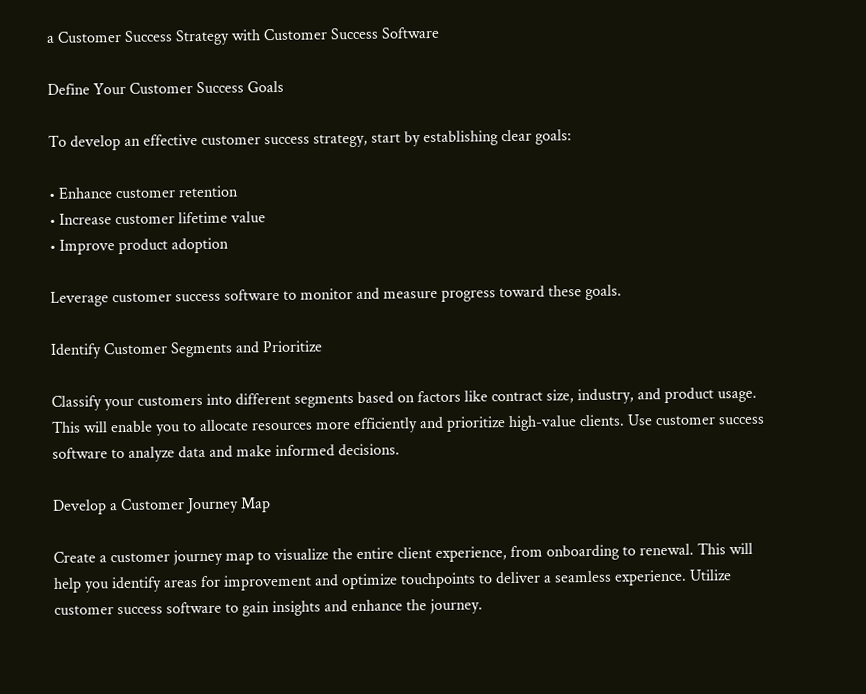a Customer Success Strategy with Customer Success Software

Define Your Customer Success Goals

To develop an effective customer success strategy, start by establishing clear goals:

• Enhance customer retention
• Increase customer lifetime value
• Improve product adoption

Leverage customer success software to monitor and measure progress toward these goals.

Identify Customer Segments and Prioritize

Classify your customers into different segments based on factors like contract size, industry, and product usage. This will enable you to allocate resources more efficiently and prioritize high-value clients. Use customer success software to analyze data and make informed decisions.

Develop a Customer Journey Map

Create a customer journey map to visualize the entire client experience, from onboarding to renewal. This will help you identify areas for improvement and optimize touchpoints to deliver a seamless experience. Utilize customer success software to gain insights and enhance the journey.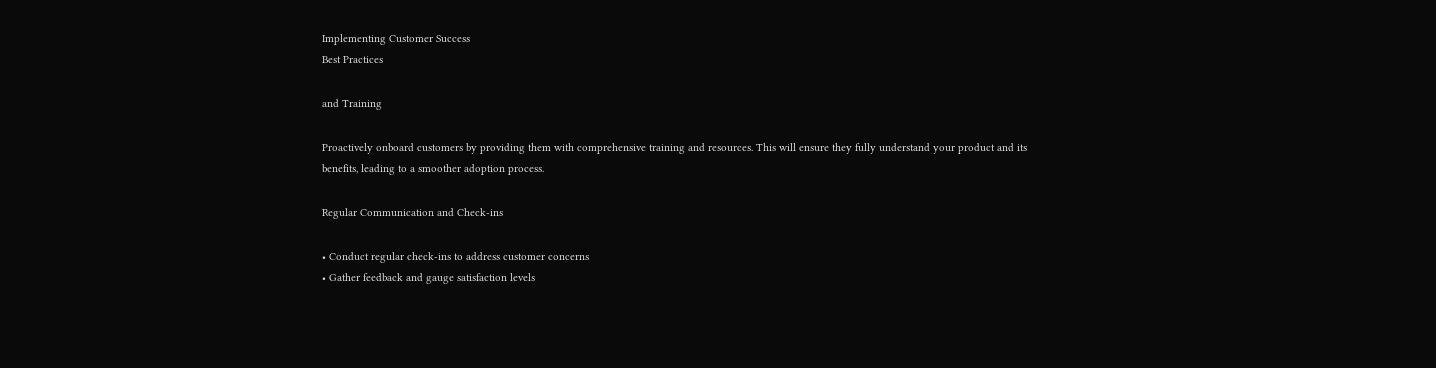Implementing Customer Success
Best Practices

and Training

Proactively onboard customers by providing them with comprehensive training and resources. This will ensure they fully understand your product and its benefits, leading to a smoother adoption process.

Regular Communication and Check-ins

• Conduct regular check-ins to address customer concerns
• Gather feedback and gauge satisfaction levels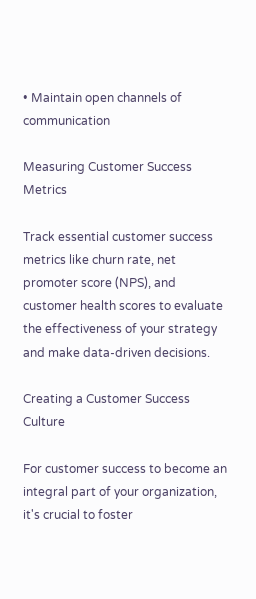• Maintain open channels of communication

Measuring Customer Success Metrics

Track essential customer success metrics like churn rate, net promoter score (NPS), and customer health scores to evaluate the effectiveness of your strategy and make data-driven decisions.

Creating a Customer Success Culture

For customer success to become an integral part of your organization, it's crucial to foster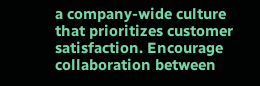a company-wide culture that prioritizes customer satisfaction. Encourage collaboration between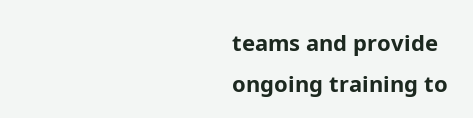teams and provide ongoing training to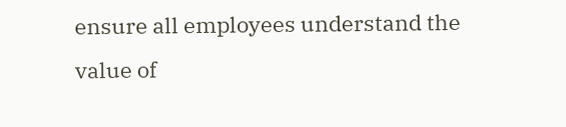ensure all employees understand the value of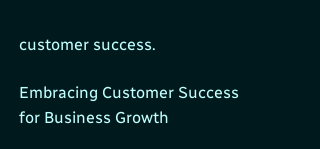customer success.

Embracing Customer Success for Business Growth